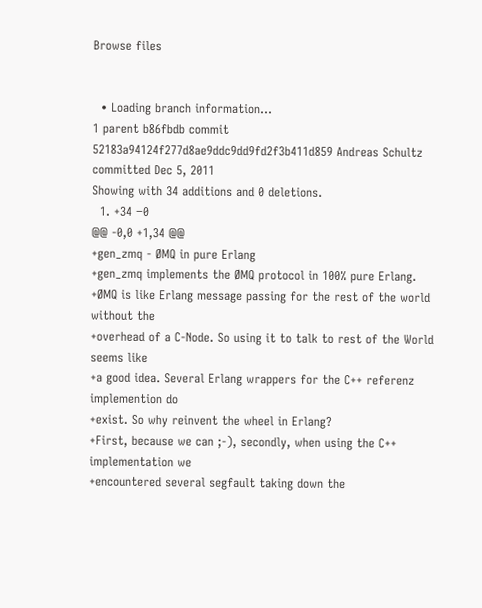Browse files


  • Loading branch information...
1 parent b86fbdb commit 52183a94124f277d8ae9ddc9dd9fd2f3b411d859 Andreas Schultz committed Dec 5, 2011
Showing with 34 additions and 0 deletions.
  1. +34 −0
@@ -0,0 +1,34 @@
+gen_zmq - ØMQ in pure Erlang
+gen_zmq implements the ØMQ protocol in 100% pure Erlang.
+ØMQ is like Erlang message passing for the rest of the world without the
+overhead of a C-Node. So using it to talk to rest of the World seems like
+a good idea. Several Erlang wrappers for the C++ referenz implemention do
+exist. So why reinvent the wheel in Erlang?
+First, because we can ;-), secondly, when using the C++ implementation we
+encountered several segfault taking down the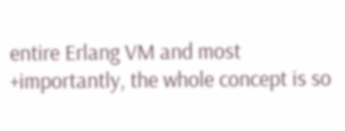entire Erlang VM and most
+importantly, the whole concept is so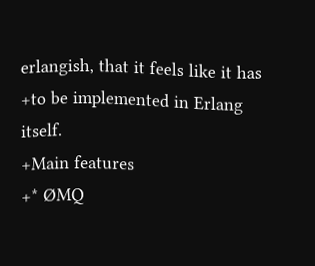erlangish, that it feels like it has
+to be implemented in Erlang itself.
+Main features
+* ØMQ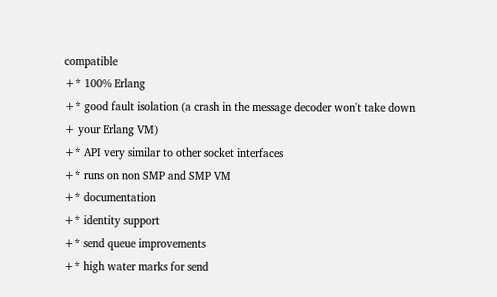compatible
+* 100% Erlang
+* good fault isolation (a crash in the message decoder won't take down
+ your Erlang VM)
+* API very similar to other socket interfaces
+* runs on non SMP and SMP VM
+* documentation
+* identity support
+* send queue improvements
+* high water marks for send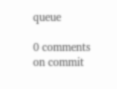queue

0 comments on commit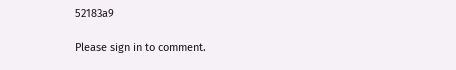52183a9

Please sign in to comment.